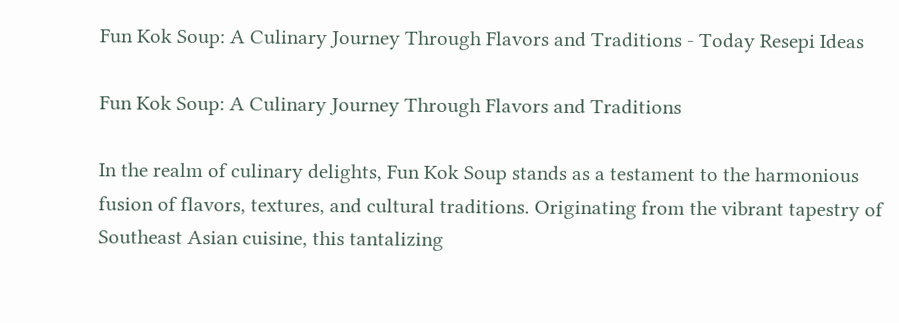Fun Kok Soup: A Culinary Journey Through Flavors and Traditions - Today Resepi Ideas

Fun Kok Soup: A Culinary Journey Through Flavors and Traditions

In the realm of culinary delights, Fun Kok Soup stands as a testament to the harmonious fusion of flavors, textures, and cultural traditions. Originating from the vibrant tapestry of Southeast Asian cuisine, this tantalizing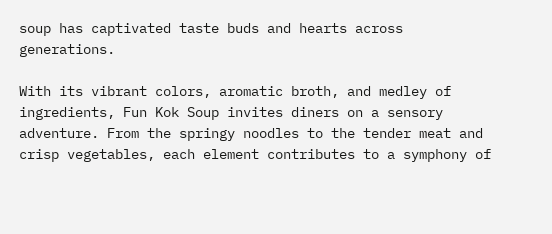soup has captivated taste buds and hearts across generations.

With its vibrant colors, aromatic broth, and medley of ingredients, Fun Kok Soup invites diners on a sensory adventure. From the springy noodles to the tender meat and crisp vegetables, each element contributes to a symphony of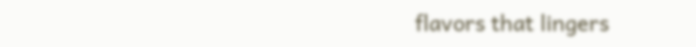flavors that lingers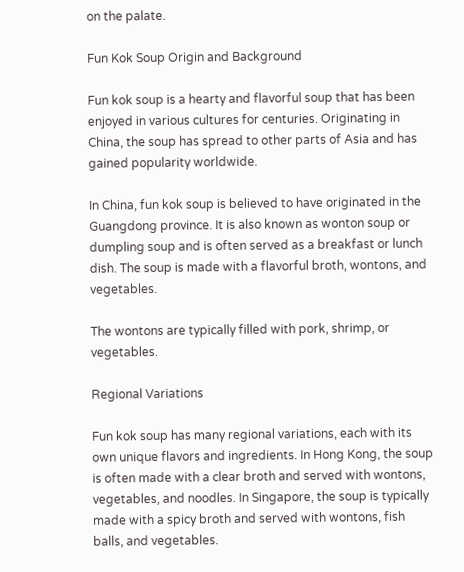on the palate.

Fun Kok Soup Origin and Background

Fun kok soup is a hearty and flavorful soup that has been enjoyed in various cultures for centuries. Originating in China, the soup has spread to other parts of Asia and has gained popularity worldwide.

In China, fun kok soup is believed to have originated in the Guangdong province. It is also known as wonton soup or dumpling soup and is often served as a breakfast or lunch dish. The soup is made with a flavorful broth, wontons, and vegetables.

The wontons are typically filled with pork, shrimp, or vegetables.

Regional Variations

Fun kok soup has many regional variations, each with its own unique flavors and ingredients. In Hong Kong, the soup is often made with a clear broth and served with wontons, vegetables, and noodles. In Singapore, the soup is typically made with a spicy broth and served with wontons, fish balls, and vegetables.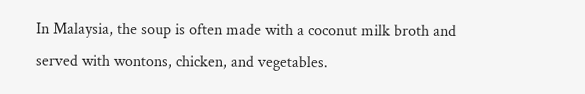In Malaysia, the soup is often made with a coconut milk broth and served with wontons, chicken, and vegetables.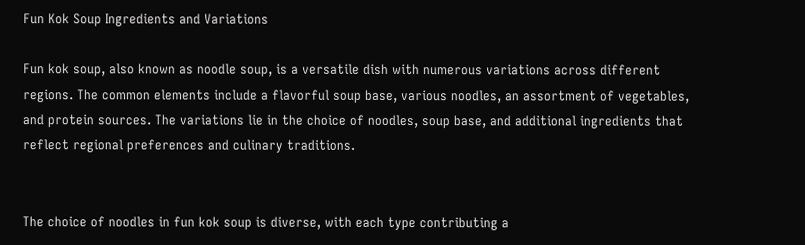Fun Kok Soup Ingredients and Variations

Fun kok soup, also known as noodle soup, is a versatile dish with numerous variations across different regions. The common elements include a flavorful soup base, various noodles, an assortment of vegetables, and protein sources. The variations lie in the choice of noodles, soup base, and additional ingredients that reflect regional preferences and culinary traditions.


The choice of noodles in fun kok soup is diverse, with each type contributing a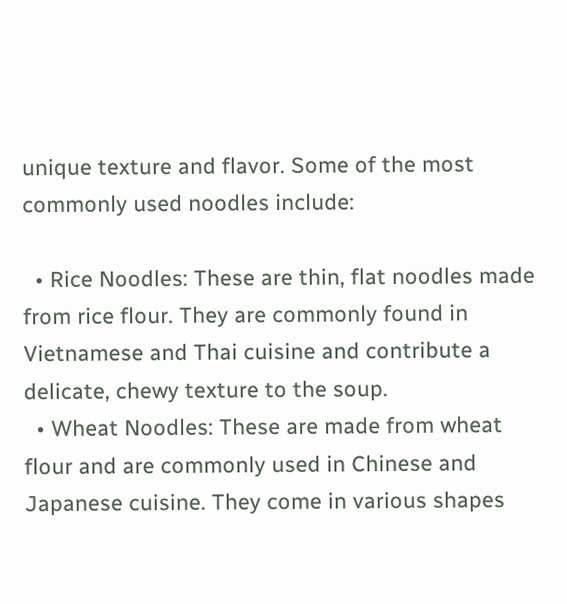unique texture and flavor. Some of the most commonly used noodles include:

  • Rice Noodles: These are thin, flat noodles made from rice flour. They are commonly found in Vietnamese and Thai cuisine and contribute a delicate, chewy texture to the soup.
  • Wheat Noodles: These are made from wheat flour and are commonly used in Chinese and Japanese cuisine. They come in various shapes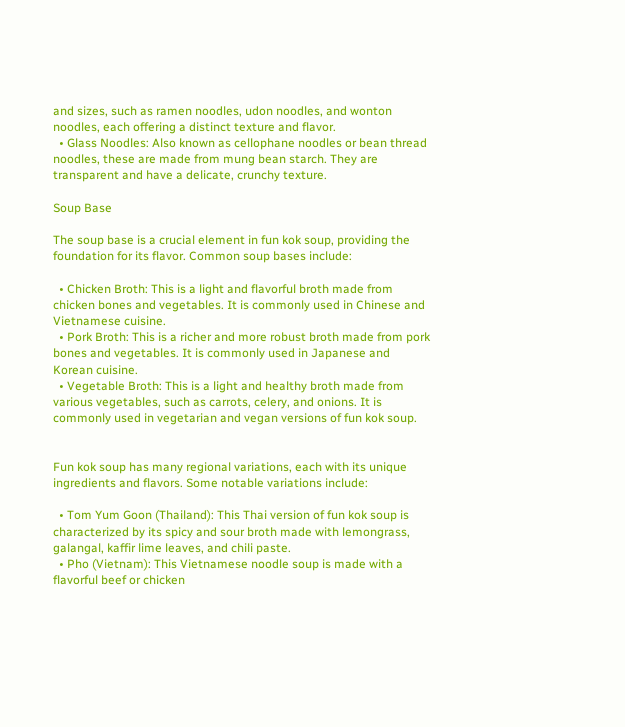and sizes, such as ramen noodles, udon noodles, and wonton noodles, each offering a distinct texture and flavor.
  • Glass Noodles: Also known as cellophane noodles or bean thread noodles, these are made from mung bean starch. They are transparent and have a delicate, crunchy texture.

Soup Base

The soup base is a crucial element in fun kok soup, providing the foundation for its flavor. Common soup bases include:

  • Chicken Broth: This is a light and flavorful broth made from chicken bones and vegetables. It is commonly used in Chinese and Vietnamese cuisine.
  • Pork Broth: This is a richer and more robust broth made from pork bones and vegetables. It is commonly used in Japanese and Korean cuisine.
  • Vegetable Broth: This is a light and healthy broth made from various vegetables, such as carrots, celery, and onions. It is commonly used in vegetarian and vegan versions of fun kok soup.


Fun kok soup has many regional variations, each with its unique ingredients and flavors. Some notable variations include:

  • Tom Yum Goon (Thailand): This Thai version of fun kok soup is characterized by its spicy and sour broth made with lemongrass, galangal, kaffir lime leaves, and chili paste.
  • Pho (Vietnam): This Vietnamese noodle soup is made with a flavorful beef or chicken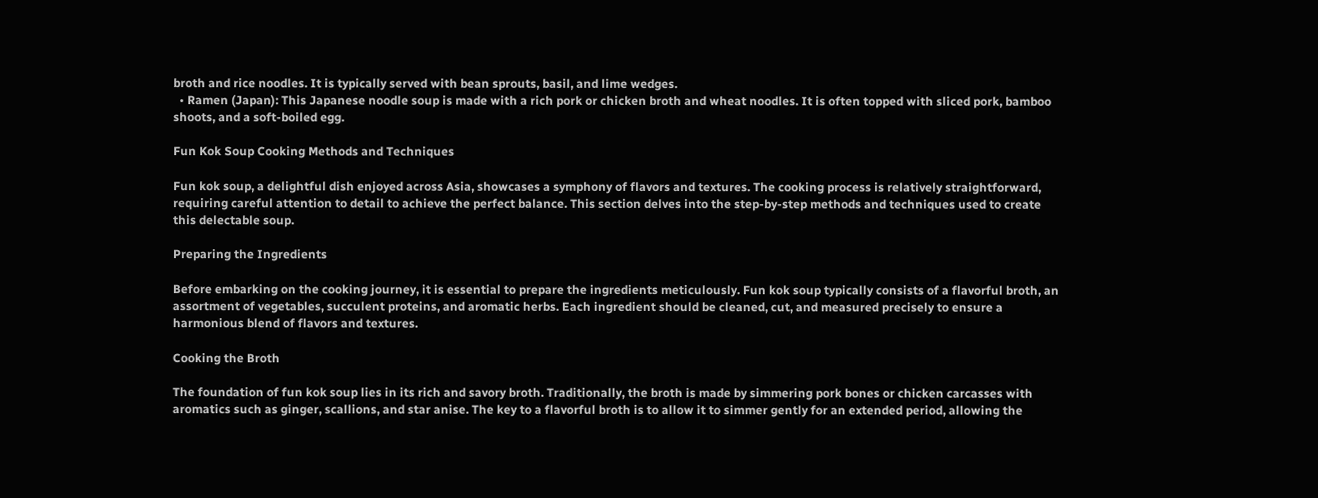broth and rice noodles. It is typically served with bean sprouts, basil, and lime wedges.
  • Ramen (Japan): This Japanese noodle soup is made with a rich pork or chicken broth and wheat noodles. It is often topped with sliced pork, bamboo shoots, and a soft-boiled egg.

Fun Kok Soup Cooking Methods and Techniques

Fun kok soup, a delightful dish enjoyed across Asia, showcases a symphony of flavors and textures. The cooking process is relatively straightforward, requiring careful attention to detail to achieve the perfect balance. This section delves into the step-by-step methods and techniques used to create this delectable soup.

Preparing the Ingredients

Before embarking on the cooking journey, it is essential to prepare the ingredients meticulously. Fun kok soup typically consists of a flavorful broth, an assortment of vegetables, succulent proteins, and aromatic herbs. Each ingredient should be cleaned, cut, and measured precisely to ensure a harmonious blend of flavors and textures.

Cooking the Broth

The foundation of fun kok soup lies in its rich and savory broth. Traditionally, the broth is made by simmering pork bones or chicken carcasses with aromatics such as ginger, scallions, and star anise. The key to a flavorful broth is to allow it to simmer gently for an extended period, allowing the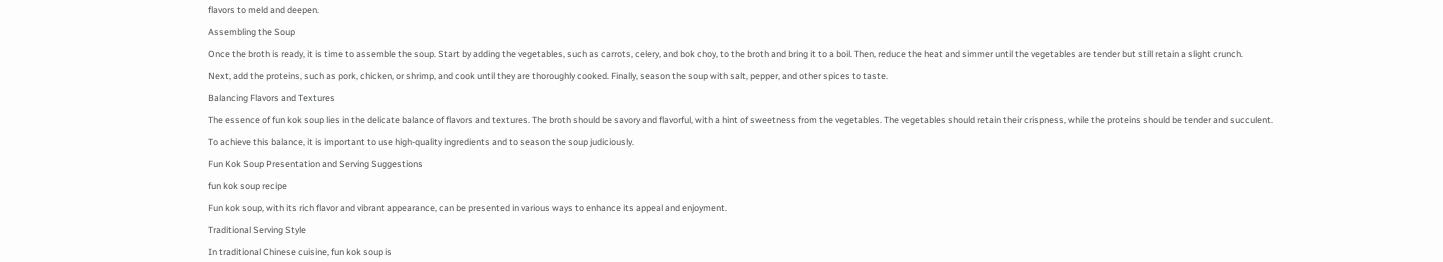flavors to meld and deepen.

Assembling the Soup

Once the broth is ready, it is time to assemble the soup. Start by adding the vegetables, such as carrots, celery, and bok choy, to the broth and bring it to a boil. Then, reduce the heat and simmer until the vegetables are tender but still retain a slight crunch.

Next, add the proteins, such as pork, chicken, or shrimp, and cook until they are thoroughly cooked. Finally, season the soup with salt, pepper, and other spices to taste.

Balancing Flavors and Textures

The essence of fun kok soup lies in the delicate balance of flavors and textures. The broth should be savory and flavorful, with a hint of sweetness from the vegetables. The vegetables should retain their crispness, while the proteins should be tender and succulent.

To achieve this balance, it is important to use high-quality ingredients and to season the soup judiciously.

Fun Kok Soup Presentation and Serving Suggestions

fun kok soup recipe

Fun kok soup, with its rich flavor and vibrant appearance, can be presented in various ways to enhance its appeal and enjoyment.

Traditional Serving Style

In traditional Chinese cuisine, fun kok soup is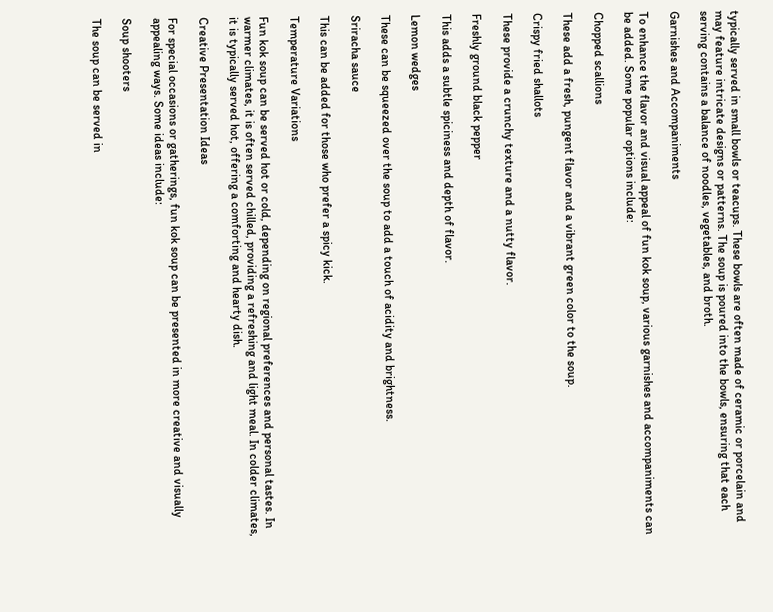typically served in small bowls or teacups. These bowls are often made of ceramic or porcelain and may feature intricate designs or patterns. The soup is poured into the bowls, ensuring that each serving contains a balance of noodles, vegetables, and broth.

Garnishes and Accompaniments

To enhance the flavor and visual appeal of fun kok soup, various garnishes and accompaniments can be added. Some popular options include:

Chopped scallions

These add a fresh, pungent flavor and a vibrant green color to the soup.

Crispy fried shallots

These provide a crunchy texture and a nutty flavor.

Freshly ground black pepper

This adds a subtle spiciness and depth of flavor.

Lemon wedges

These can be squeezed over the soup to add a touch of acidity and brightness.

Sriracha sauce

This can be added for those who prefer a spicy kick.

Temperature Variations

Fun kok soup can be served hot or cold, depending on regional preferences and personal tastes. In warmer climates, it is often served chilled, providing a refreshing and light meal. In colder climates, it is typically served hot, offering a comforting and hearty dish.

Creative Presentation Ideas

For special occasions or gatherings, fun kok soup can be presented in more creative and visually appealing ways. Some ideas include:

Soup shooters

The soup can be served in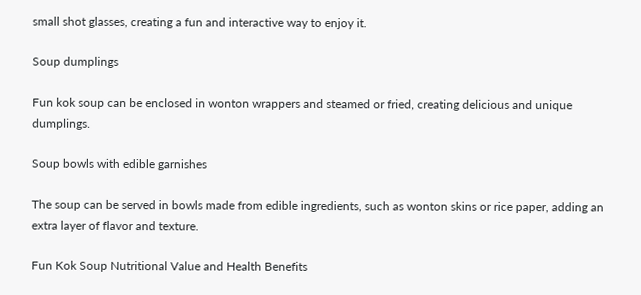small shot glasses, creating a fun and interactive way to enjoy it.

Soup dumplings

Fun kok soup can be enclosed in wonton wrappers and steamed or fried, creating delicious and unique dumplings.

Soup bowls with edible garnishes

The soup can be served in bowls made from edible ingredients, such as wonton skins or rice paper, adding an extra layer of flavor and texture.

Fun Kok Soup Nutritional Value and Health Benefits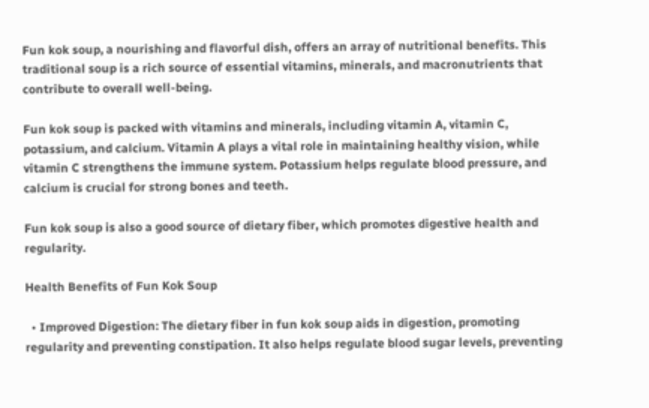Fun kok soup, a nourishing and flavorful dish, offers an array of nutritional benefits. This traditional soup is a rich source of essential vitamins, minerals, and macronutrients that contribute to overall well-being.

Fun kok soup is packed with vitamins and minerals, including vitamin A, vitamin C, potassium, and calcium. Vitamin A plays a vital role in maintaining healthy vision, while vitamin C strengthens the immune system. Potassium helps regulate blood pressure, and calcium is crucial for strong bones and teeth.

Fun kok soup is also a good source of dietary fiber, which promotes digestive health and regularity.

Health Benefits of Fun Kok Soup

  • Improved Digestion: The dietary fiber in fun kok soup aids in digestion, promoting regularity and preventing constipation. It also helps regulate blood sugar levels, preventing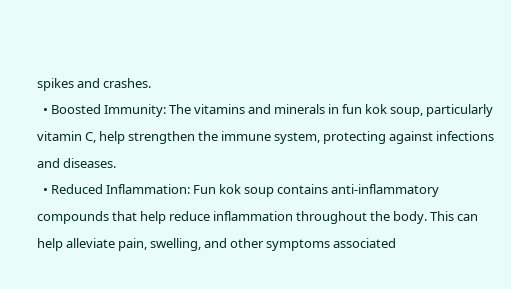spikes and crashes.
  • Boosted Immunity: The vitamins and minerals in fun kok soup, particularly vitamin C, help strengthen the immune system, protecting against infections and diseases.
  • Reduced Inflammation: Fun kok soup contains anti-inflammatory compounds that help reduce inflammation throughout the body. This can help alleviate pain, swelling, and other symptoms associated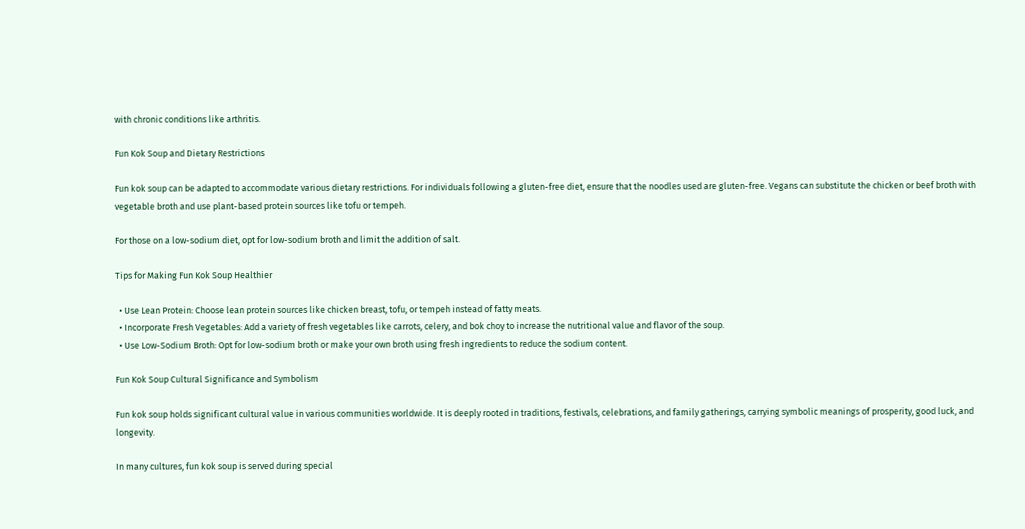with chronic conditions like arthritis.

Fun Kok Soup and Dietary Restrictions

Fun kok soup can be adapted to accommodate various dietary restrictions. For individuals following a gluten-free diet, ensure that the noodles used are gluten-free. Vegans can substitute the chicken or beef broth with vegetable broth and use plant-based protein sources like tofu or tempeh.

For those on a low-sodium diet, opt for low-sodium broth and limit the addition of salt.

Tips for Making Fun Kok Soup Healthier

  • Use Lean Protein: Choose lean protein sources like chicken breast, tofu, or tempeh instead of fatty meats.
  • Incorporate Fresh Vegetables: Add a variety of fresh vegetables like carrots, celery, and bok choy to increase the nutritional value and flavor of the soup.
  • Use Low-Sodium Broth: Opt for low-sodium broth or make your own broth using fresh ingredients to reduce the sodium content.

Fun Kok Soup Cultural Significance and Symbolism

Fun kok soup holds significant cultural value in various communities worldwide. It is deeply rooted in traditions, festivals, celebrations, and family gatherings, carrying symbolic meanings of prosperity, good luck, and longevity.

In many cultures, fun kok soup is served during special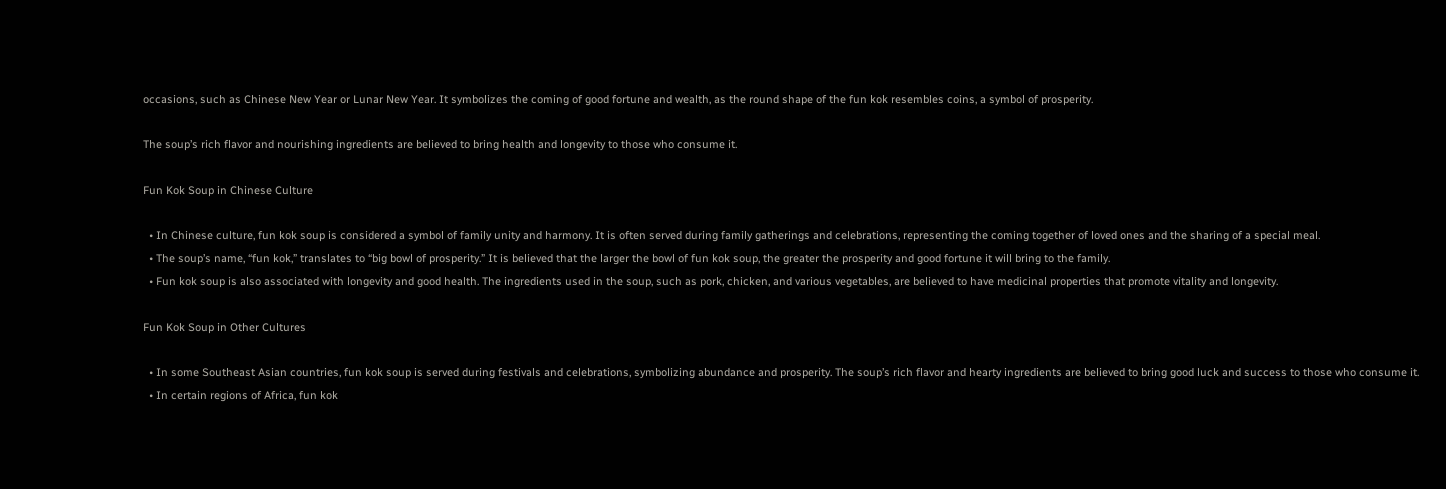occasions, such as Chinese New Year or Lunar New Year. It symbolizes the coming of good fortune and wealth, as the round shape of the fun kok resembles coins, a symbol of prosperity.

The soup’s rich flavor and nourishing ingredients are believed to bring health and longevity to those who consume it.

Fun Kok Soup in Chinese Culture

  • In Chinese culture, fun kok soup is considered a symbol of family unity and harmony. It is often served during family gatherings and celebrations, representing the coming together of loved ones and the sharing of a special meal.
  • The soup’s name, “fun kok,” translates to “big bowl of prosperity.” It is believed that the larger the bowl of fun kok soup, the greater the prosperity and good fortune it will bring to the family.
  • Fun kok soup is also associated with longevity and good health. The ingredients used in the soup, such as pork, chicken, and various vegetables, are believed to have medicinal properties that promote vitality and longevity.

Fun Kok Soup in Other Cultures

  • In some Southeast Asian countries, fun kok soup is served during festivals and celebrations, symbolizing abundance and prosperity. The soup’s rich flavor and hearty ingredients are believed to bring good luck and success to those who consume it.
  • In certain regions of Africa, fun kok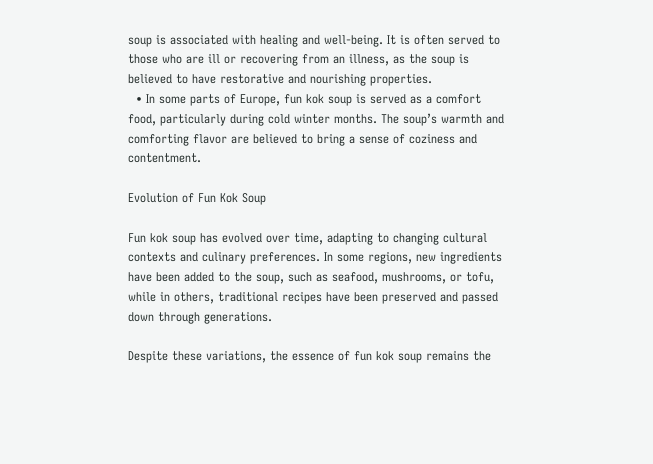soup is associated with healing and well-being. It is often served to those who are ill or recovering from an illness, as the soup is believed to have restorative and nourishing properties.
  • In some parts of Europe, fun kok soup is served as a comfort food, particularly during cold winter months. The soup’s warmth and comforting flavor are believed to bring a sense of coziness and contentment.

Evolution of Fun Kok Soup

Fun kok soup has evolved over time, adapting to changing cultural contexts and culinary preferences. In some regions, new ingredients have been added to the soup, such as seafood, mushrooms, or tofu, while in others, traditional recipes have been preserved and passed down through generations.

Despite these variations, the essence of fun kok soup remains the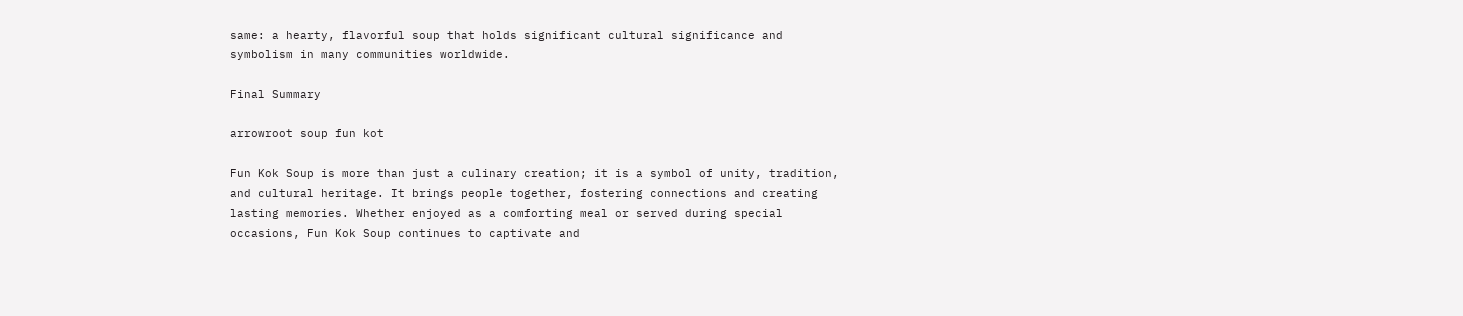same: a hearty, flavorful soup that holds significant cultural significance and symbolism in many communities worldwide.

Final Summary

arrowroot soup fun kot

Fun Kok Soup is more than just a culinary creation; it is a symbol of unity, tradition, and cultural heritage. It brings people together, fostering connections and creating lasting memories. Whether enjoyed as a comforting meal or served during special occasions, Fun Kok Soup continues to captivate and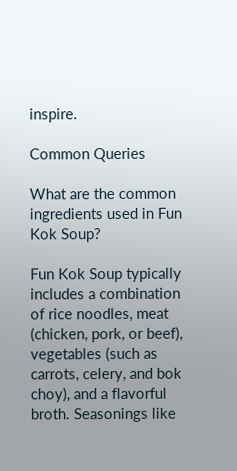inspire.

Common Queries

What are the common ingredients used in Fun Kok Soup?

Fun Kok Soup typically includes a combination of rice noodles, meat (chicken, pork, or beef), vegetables (such as carrots, celery, and bok choy), and a flavorful broth. Seasonings like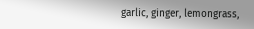garlic, ginger, lemongrass,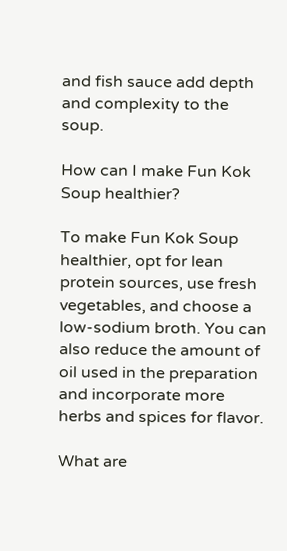and fish sauce add depth and complexity to the soup.

How can I make Fun Kok Soup healthier?

To make Fun Kok Soup healthier, opt for lean protein sources, use fresh vegetables, and choose a low-sodium broth. You can also reduce the amount of oil used in the preparation and incorporate more herbs and spices for flavor.

What are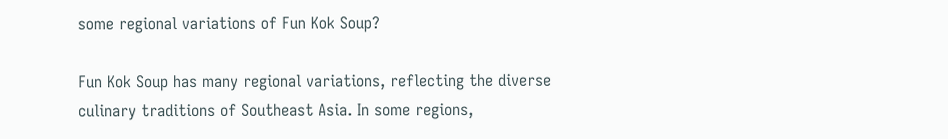some regional variations of Fun Kok Soup?

Fun Kok Soup has many regional variations, reflecting the diverse culinary traditions of Southeast Asia. In some regions,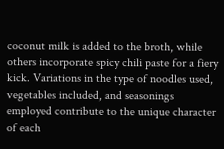coconut milk is added to the broth, while others incorporate spicy chili paste for a fiery kick. Variations in the type of noodles used, vegetables included, and seasonings employed contribute to the unique character of each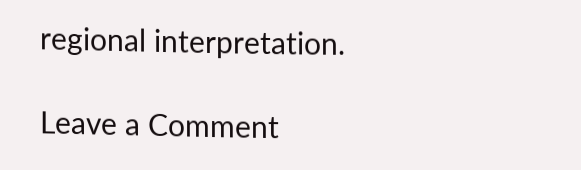regional interpretation.

Leave a Comment